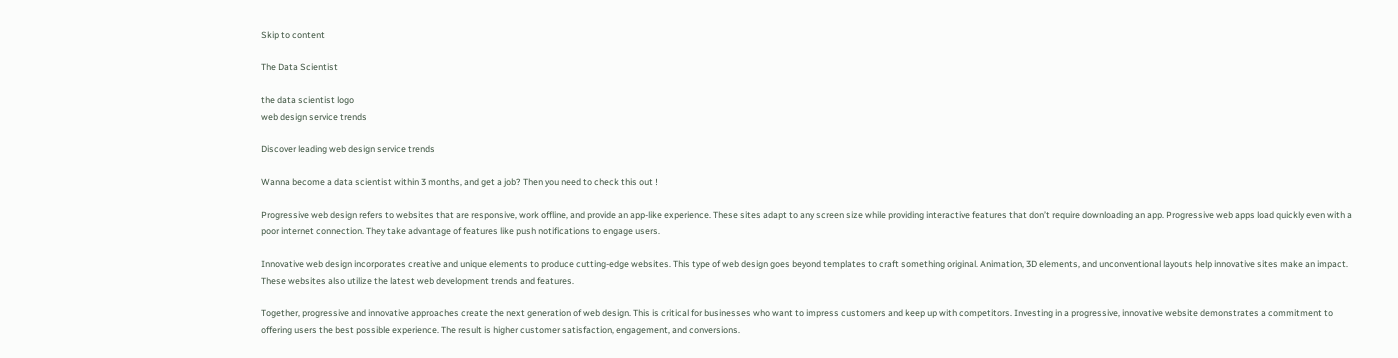Skip to content

The Data Scientist

the data scientist logo
web design service trends

Discover leading web design service trends

Wanna become a data scientist within 3 months, and get a job? Then you need to check this out !

Progressive web design refers to websites that are responsive, work offline, and provide an app-like experience. These sites adapt to any screen size while providing interactive features that don’t require downloading an app. Progressive web apps load quickly even with a poor internet connection. They take advantage of features like push notifications to engage users.

Innovative web design incorporates creative and unique elements to produce cutting-edge websites. This type of web design goes beyond templates to craft something original. Animation, 3D elements, and unconventional layouts help innovative sites make an impact. These websites also utilize the latest web development trends and features.

Together, progressive and innovative approaches create the next generation of web design. This is critical for businesses who want to impress customers and keep up with competitors. Investing in a progressive, innovative website demonstrates a commitment to offering users the best possible experience. The result is higher customer satisfaction, engagement, and conversions.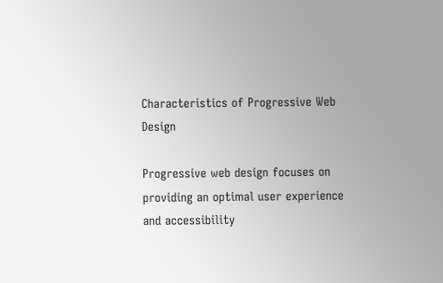Characteristics of Progressive Web Design

Progressive web design focuses on providing an optimal user experience and accessibility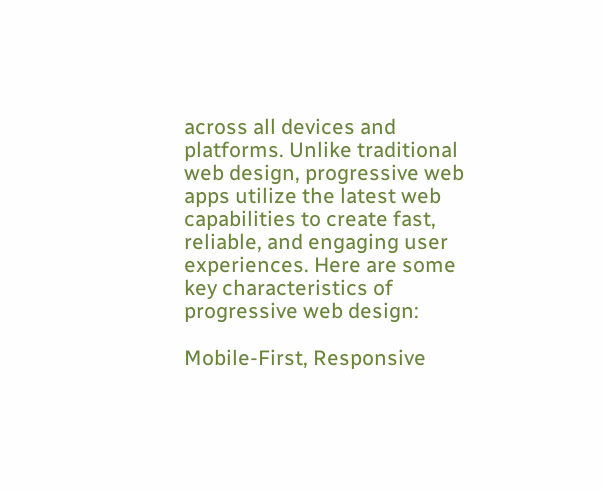across all devices and platforms. Unlike traditional web design, progressive web apps utilize the latest web capabilities to create fast, reliable, and engaging user experiences. Here are some key characteristics of progressive web design:

Mobile-First, Responsive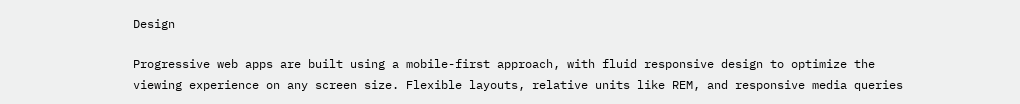Design

Progressive web apps are built using a mobile-first approach, with fluid responsive design to optimize the viewing experience on any screen size. Flexible layouts, relative units like REM, and responsive media queries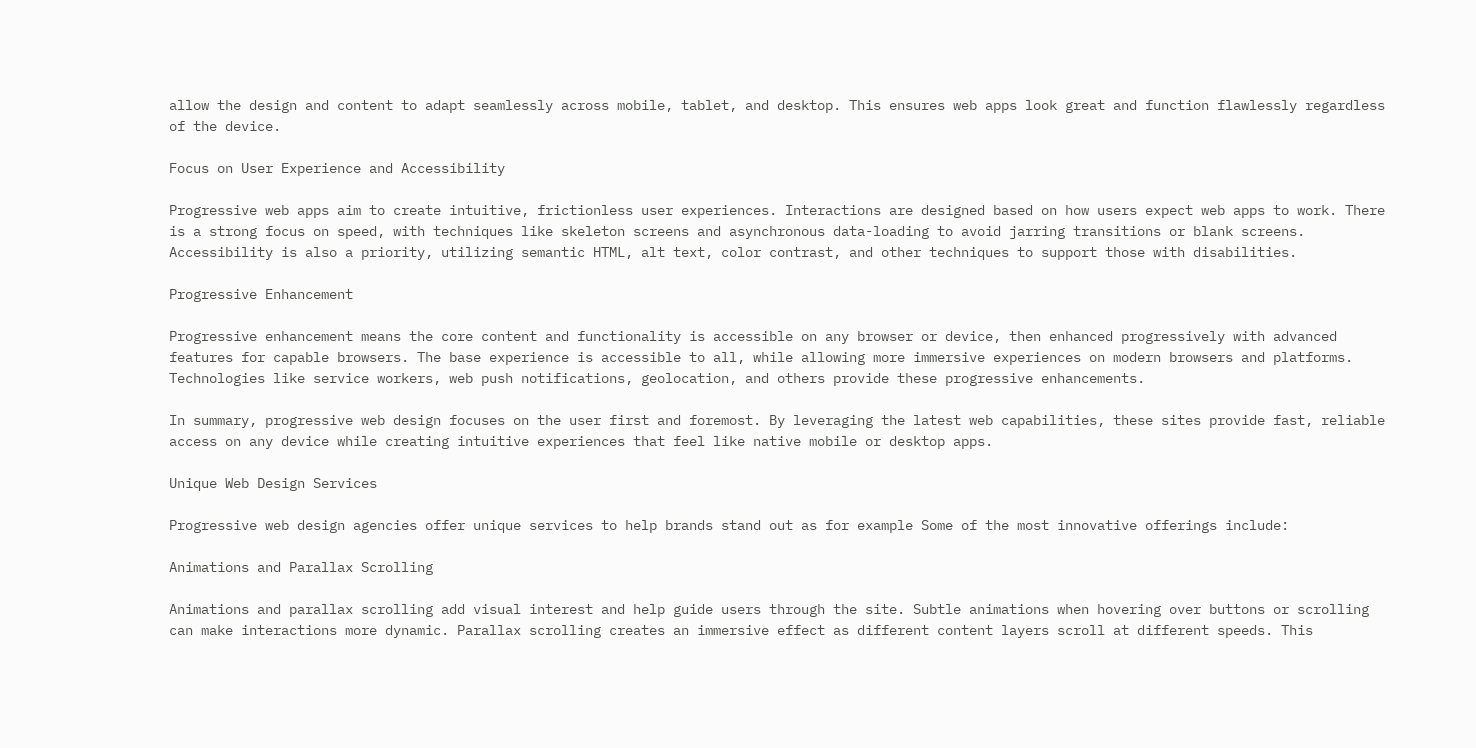allow the design and content to adapt seamlessly across mobile, tablet, and desktop. This ensures web apps look great and function flawlessly regardless of the device.

Focus on User Experience and Accessibility

Progressive web apps aim to create intuitive, frictionless user experiences. Interactions are designed based on how users expect web apps to work. There is a strong focus on speed, with techniques like skeleton screens and asynchronous data-loading to avoid jarring transitions or blank screens. Accessibility is also a priority, utilizing semantic HTML, alt text, color contrast, and other techniques to support those with disabilities.

Progressive Enhancement

Progressive enhancement means the core content and functionality is accessible on any browser or device, then enhanced progressively with advanced features for capable browsers. The base experience is accessible to all, while allowing more immersive experiences on modern browsers and platforms. Technologies like service workers, web push notifications, geolocation, and others provide these progressive enhancements.

In summary, progressive web design focuses on the user first and foremost. By leveraging the latest web capabilities, these sites provide fast, reliable access on any device while creating intuitive experiences that feel like native mobile or desktop apps.

Unique Web Design Services

Progressive web design agencies offer unique services to help brands stand out as for example Some of the most innovative offerings include:

Animations and Parallax Scrolling

Animations and parallax scrolling add visual interest and help guide users through the site. Subtle animations when hovering over buttons or scrolling can make interactions more dynamic. Parallax scrolling creates an immersive effect as different content layers scroll at different speeds. This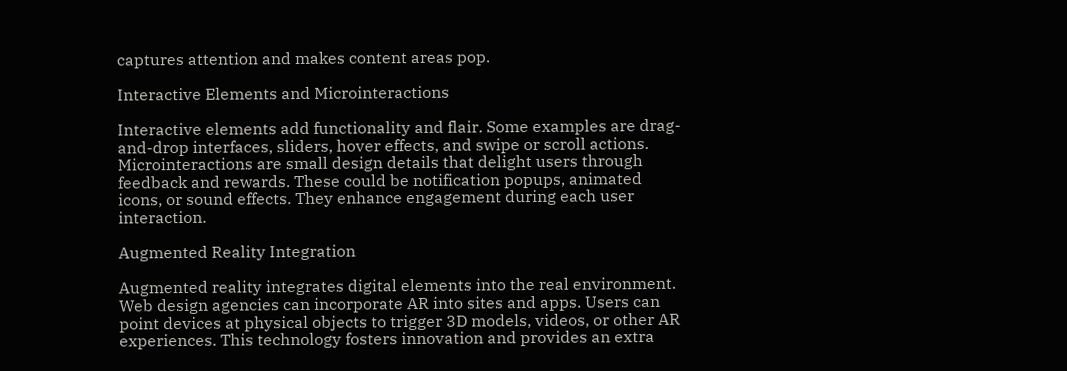captures attention and makes content areas pop.

Interactive Elements and Microinteractions

Interactive elements add functionality and flair. Some examples are drag-and-drop interfaces, sliders, hover effects, and swipe or scroll actions. Microinteractions are small design details that delight users through feedback and rewards. These could be notification popups, animated icons, or sound effects. They enhance engagement during each user interaction.

Augmented Reality Integration

Augmented reality integrates digital elements into the real environment. Web design agencies can incorporate AR into sites and apps. Users can point devices at physical objects to trigger 3D models, videos, or other AR experiences. This technology fosters innovation and provides an extra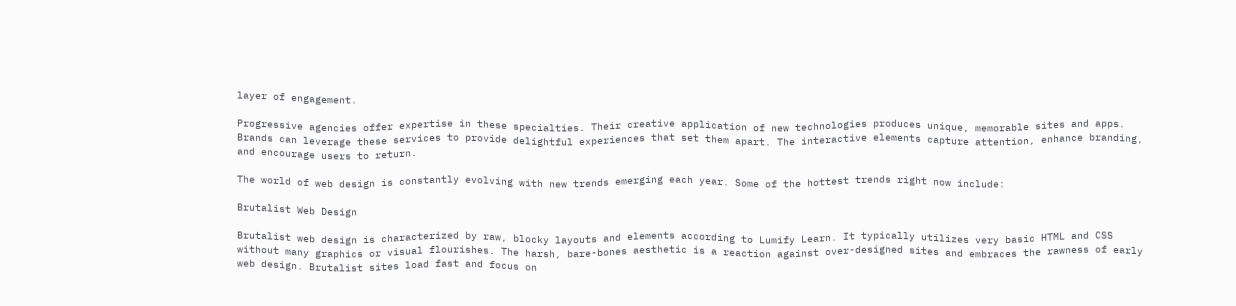layer of engagement.

Progressive agencies offer expertise in these specialties. Their creative application of new technologies produces unique, memorable sites and apps. Brands can leverage these services to provide delightful experiences that set them apart. The interactive elements capture attention, enhance branding, and encourage users to return.

The world of web design is constantly evolving with new trends emerging each year. Some of the hottest trends right now include:

Brutalist Web Design

Brutalist web design is characterized by raw, blocky layouts and elements according to Lumify Learn. It typically utilizes very basic HTML and CSS without many graphics or visual flourishes. The harsh, bare-bones aesthetic is a reaction against over-designed sites and embraces the rawness of early web design. Brutalist sites load fast and focus on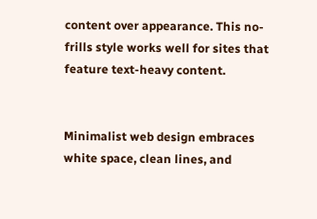content over appearance. This no-frills style works well for sites that feature text-heavy content.


Minimalist web design embraces white space, clean lines, and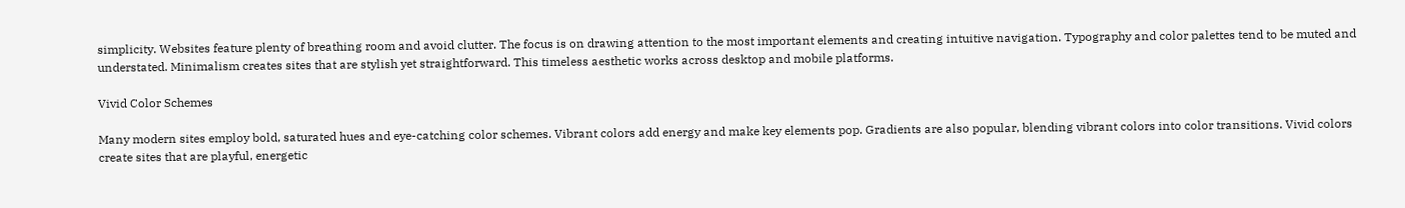simplicity. Websites feature plenty of breathing room and avoid clutter. The focus is on drawing attention to the most important elements and creating intuitive navigation. Typography and color palettes tend to be muted and understated. Minimalism creates sites that are stylish yet straightforward. This timeless aesthetic works across desktop and mobile platforms.

Vivid Color Schemes

Many modern sites employ bold, saturated hues and eye-catching color schemes. Vibrant colors add energy and make key elements pop. Gradients are also popular, blending vibrant colors into color transitions. Vivid colors create sites that are playful, energetic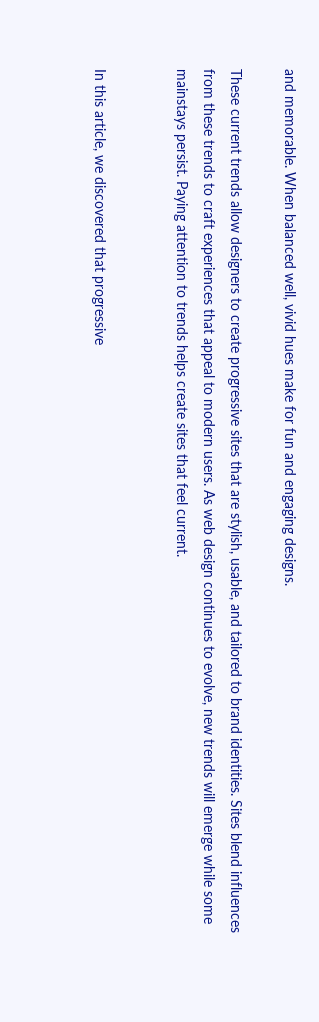and memorable. When balanced well, vivid hues make for fun and engaging designs.

These current trends allow designers to create progressive sites that are stylish, usable, and tailored to brand identities. Sites blend influences from these trends to craft experiences that appeal to modern users. As web design continues to evolve, new trends will emerge while some mainstays persist. Paying attention to trends helps create sites that feel current.


In this article, we discovered that progressive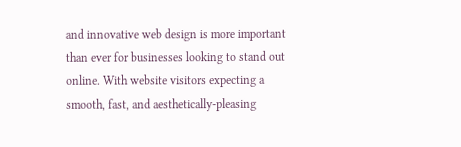and innovative web design is more important than ever for businesses looking to stand out online. With website visitors expecting a smooth, fast, and aesthetically-pleasing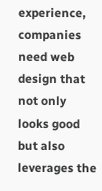experience, companies need web design that not only looks good but also leverages the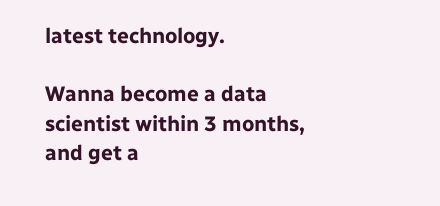latest technology.

Wanna become a data scientist within 3 months, and get a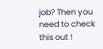job? Then you need to check this out !